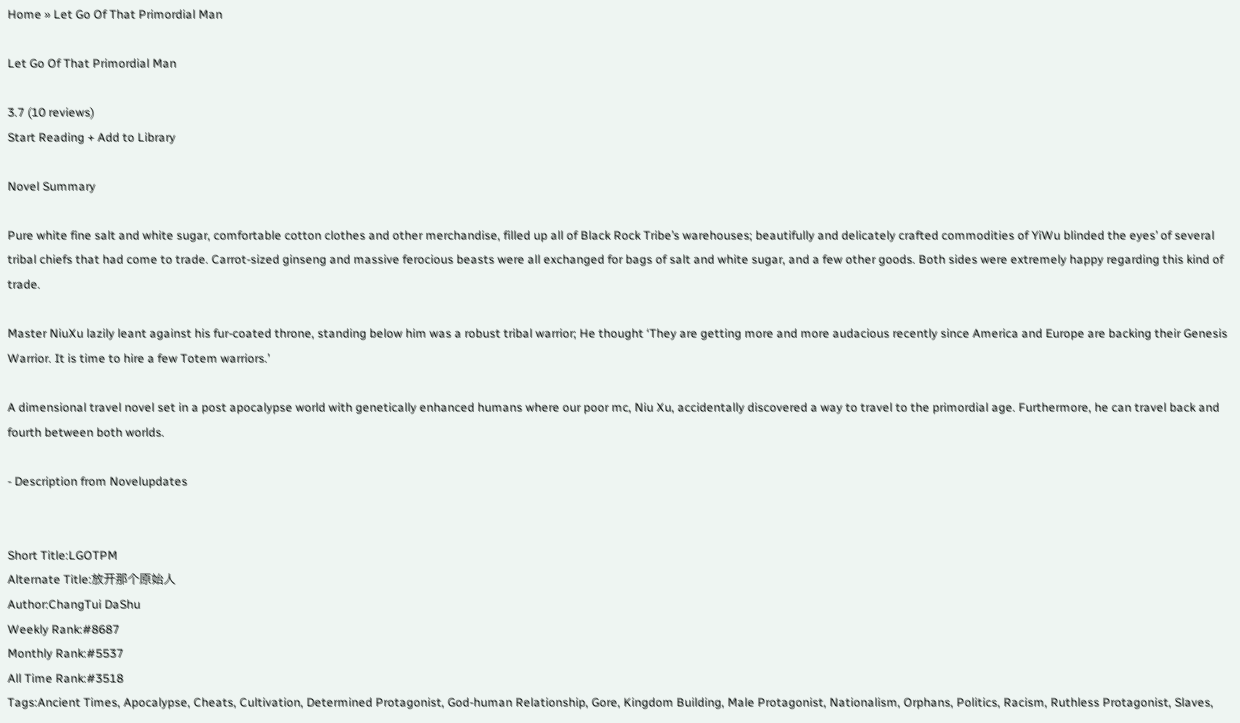Home » Let Go Of That Primordial Man

Let Go Of That Primordial Man

3.7 (10 reviews)
Start Reading + Add to Library

Novel Summary

Pure white fine salt and white sugar, comfortable cotton clothes and other merchandise, filled up all of Black Rock Tribe’s warehouses; beautifully and delicately crafted commodities of YiWu blinded the eyes’ of several tribal chiefs that had come to trade. Carrot-sized ginseng and massive ferocious beasts were all exchanged for bags of salt and white sugar, and a few other goods. Both sides were extremely happy regarding this kind of trade.

Master NiuXu lazily leant against his fur-coated throne, standing below him was a robust tribal warrior; He thought ‘They are getting more and more audacious recently since America and Europe are backing their Genesis Warrior. It is time to hire a few Totem warriors.’

A dimensional travel novel set in a post apocalypse world with genetically enhanced humans where our poor mc, Niu Xu, accidentally discovered a way to travel to the primordial age. Furthermore, he can travel back and fourth between both worlds.

- Description from Novelupdates


Short Title:LGOTPM
Alternate Title:放开那个原始人
Author:ChangTui DaShu
Weekly Rank:#8687
Monthly Rank:#5537
All Time Rank:#3518
Tags:Ancient Times, Apocalypse, Cheats, Cultivation, Determined Protagonist, God-human Relationship, Gore, Kingdom Building, Male Protagonist, Nationalism, Orphans, Politics, Racism, Ruthless Protagonist, Slaves,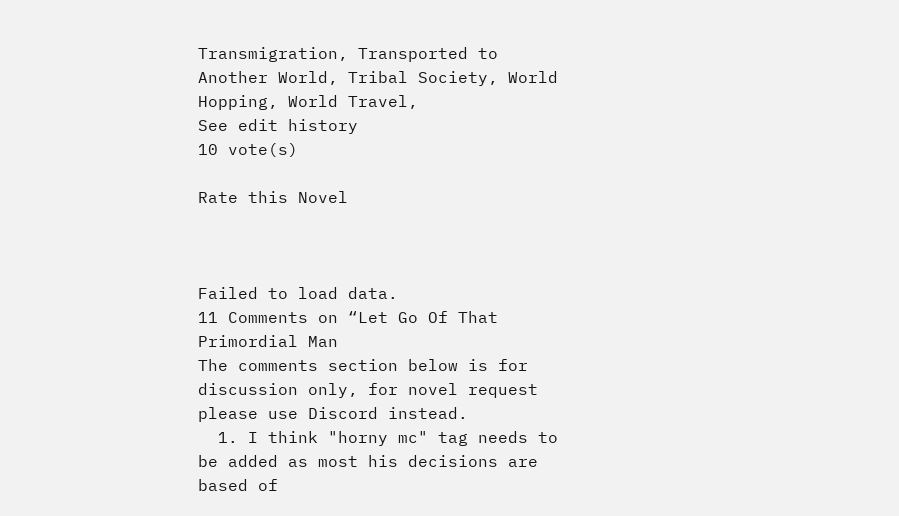Transmigration, Transported to Another World, Tribal Society, World Hopping, World Travel,
See edit history
10 vote(s)

Rate this Novel



Failed to load data.
11 Comments on “Let Go Of That Primordial Man
The comments section below is for discussion only, for novel request please use Discord instead.
  1. I think "horny mc" tag needs to be added as most his decisions are based of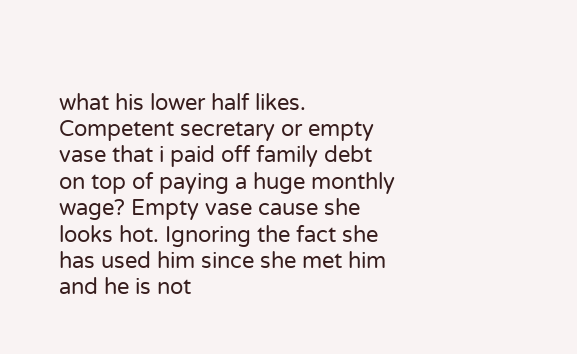what his lower half likes. Competent secretary or empty vase that i paid off family debt on top of paying a huge monthly wage? Empty vase cause she looks hot. Ignoring the fact she has used him since she met him and he is not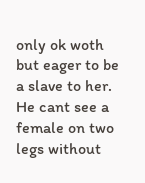only ok woth but eager to be a slave to her. He cant see a female on two legs without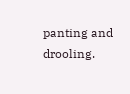panting and drooling.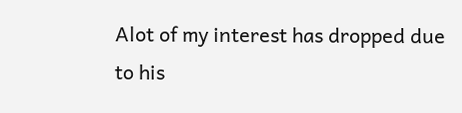Alot of my interest has dropped due to his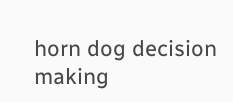horn dog decision making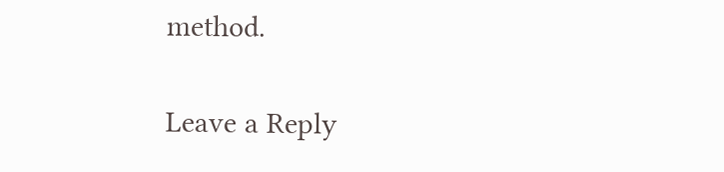method.

Leave a Reply